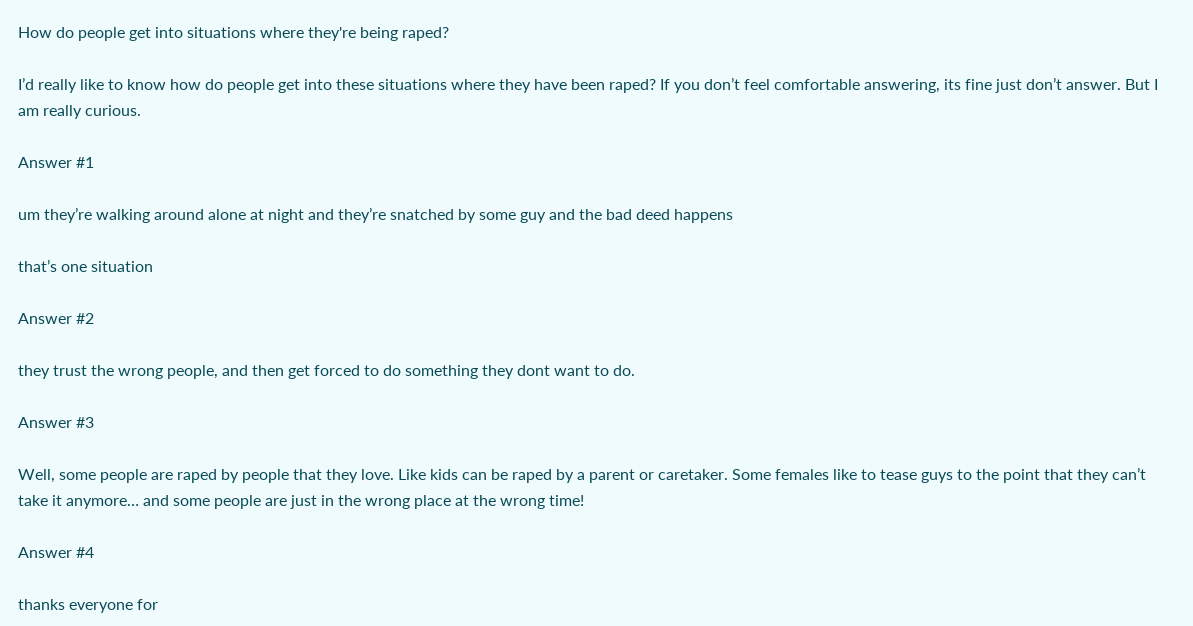How do people get into situations where they're being raped?

I’d really like to know how do people get into these situations where they have been raped? If you don’t feel comfortable answering, its fine just don’t answer. But I am really curious.

Answer #1

um they’re walking around alone at night and they’re snatched by some guy and the bad deed happens

that’s one situation

Answer #2

they trust the wrong people, and then get forced to do something they dont want to do.

Answer #3

Well, some people are raped by people that they love. Like kids can be raped by a parent or caretaker. Some females like to tease guys to the point that they can’t take it anymore… and some people are just in the wrong place at the wrong time!

Answer #4

thanks everyone for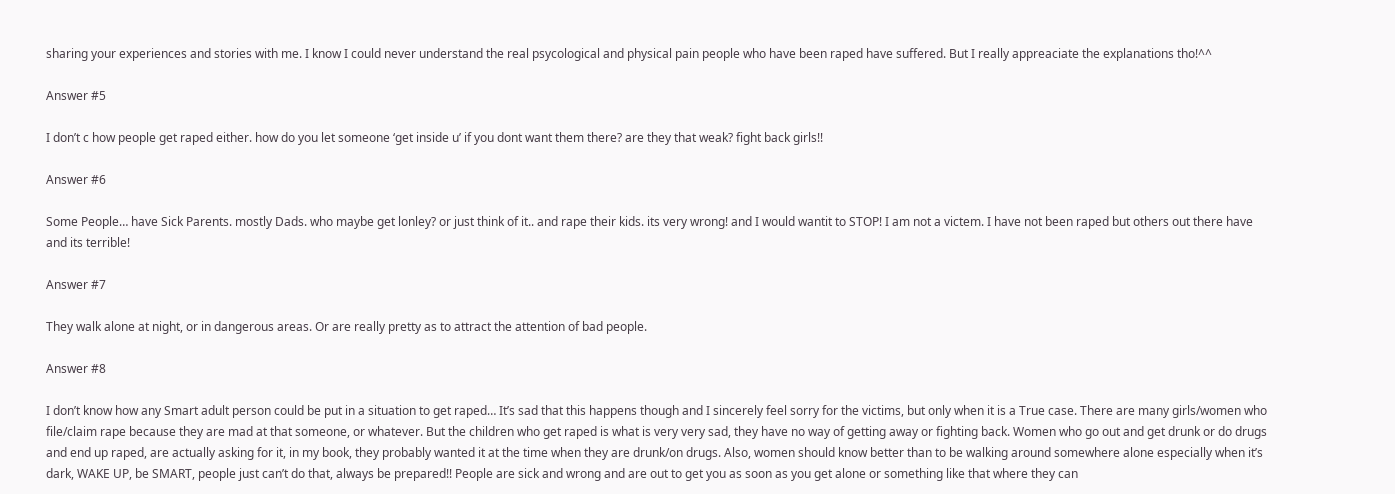sharing your experiences and stories with me. I know I could never understand the real psycological and physical pain people who have been raped have suffered. But I really appreaciate the explanations tho!^^

Answer #5

I don’t c how people get raped either. how do you let someone ‘get inside u’ if you dont want them there? are they that weak? fight back girls!!

Answer #6

Some People… have Sick Parents. mostly Dads. who maybe get lonley? or just think of it.. and rape their kids. its very wrong! and I would wantit to STOP! I am not a victem. I have not been raped but others out there have and its terrible!

Answer #7

They walk alone at night, or in dangerous areas. Or are really pretty as to attract the attention of bad people.

Answer #8

I don’t know how any Smart adult person could be put in a situation to get raped… It’s sad that this happens though and I sincerely feel sorry for the victims, but only when it is a True case. There are many girls/women who file/claim rape because they are mad at that someone, or whatever. But the children who get raped is what is very very sad, they have no way of getting away or fighting back. Women who go out and get drunk or do drugs and end up raped, are actually asking for it, in my book, they probably wanted it at the time when they are drunk/on drugs. Also, women should know better than to be walking around somewhere alone especially when it’s dark, WAKE UP, be SMART, people just can’t do that, always be prepared!! People are sick and wrong and are out to get you as soon as you get alone or something like that where they can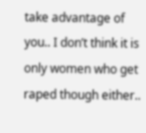take advantage of you.. I don’t think it is only women who get raped though either..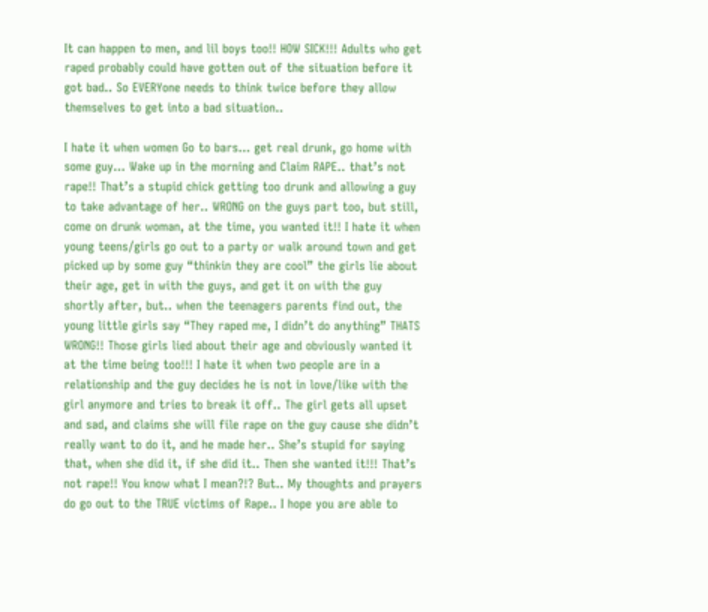It can happen to men, and lil boys too!! HOW SICK!!! Adults who get raped probably could have gotten out of the situation before it got bad.. So EVERYone needs to think twice before they allow themselves to get into a bad situation..

I hate it when women Go to bars… get real drunk, go home with some guy… Wake up in the morning and Claim RAPE.. that’s not rape!! That’s a stupid chick getting too drunk and allowing a guy to take advantage of her.. WRONG on the guys part too, but still, come on drunk woman, at the time, you wanted it!! I hate it when young teens/girls go out to a party or walk around town and get picked up by some guy “thinkin they are cool” the girls lie about their age, get in with the guys, and get it on with the guy shortly after, but.. when the teenagers parents find out, the young little girls say “They raped me, I didn’t do anything” THATS WRONG!! Those girls lied about their age and obviously wanted it at the time being too!!! I hate it when two people are in a relationship and the guy decides he is not in love/like with the girl anymore and tries to break it off.. The girl gets all upset and sad, and claims she will file rape on the guy cause she didn’t really want to do it, and he made her.. She’s stupid for saying that, when she did it, if she did it.. Then she wanted it!!! That’s not rape!! You know what I mean?!? But.. My thoughts and prayers do go out to the TRUE victims of Rape.. I hope you are able to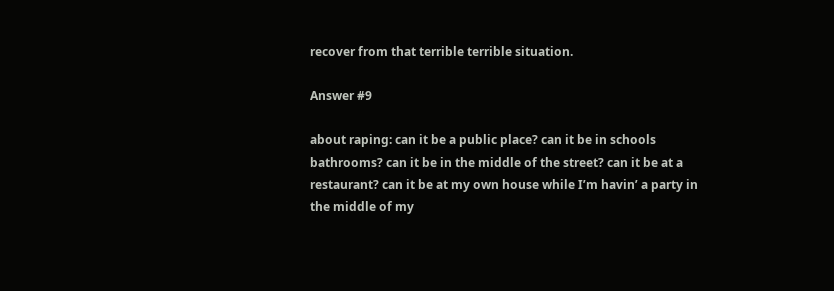recover from that terrible terrible situation.

Answer #9

about raping: can it be a public place? can it be in schools bathrooms? can it be in the middle of the street? can it be at a restaurant? can it be at my own house while I’m havin’ a party in the middle of my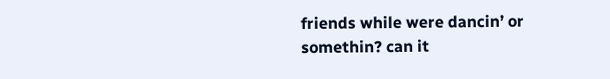friends while were dancin’ or somethin? can it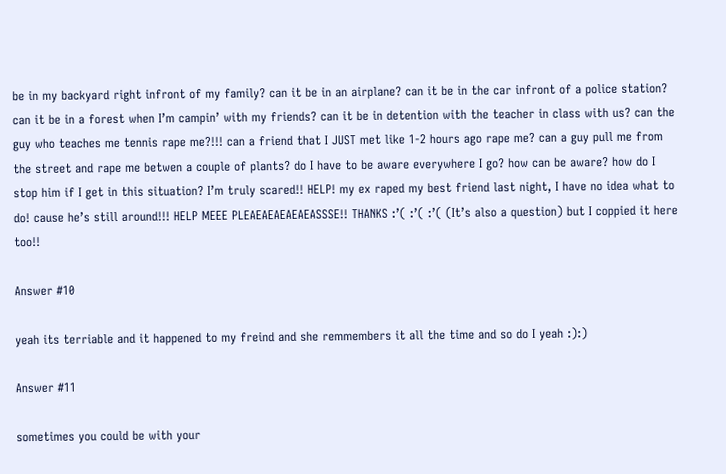be in my backyard right infront of my family? can it be in an airplane? can it be in the car infront of a police station? can it be in a forest when I’m campin’ with my friends? can it be in detention with the teacher in class with us? can the guy who teaches me tennis rape me?!!! can a friend that I JUST met like 1-2 hours ago rape me? can a guy pull me from the street and rape me betwen a couple of plants? do I have to be aware everywhere I go? how can be aware? how do I stop him if I get in this situation? I’m truly scared!! HELP! my ex raped my best friend last night, I have no idea what to do! cause he’s still around!!! HELP MEEE PLEAEAEAEAEAEASSSE!! THANKS :’( :’( :’( (It’s also a question) but I coppied it here too!!

Answer #10

yeah its terriable and it happened to my freind and she remmembers it all the time and so do I yeah :):)

Answer #11

sometimes you could be with your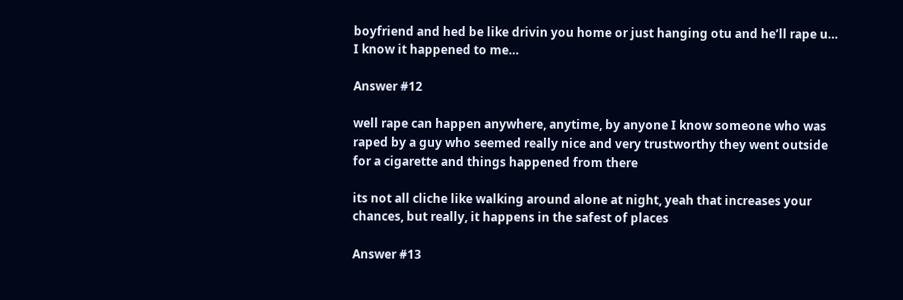boyfriend and hed be like drivin you home or just hanging otu and he’ll rape u… I know it happened to me…

Answer #12

well rape can happen anywhere, anytime, by anyone I know someone who was raped by a guy who seemed really nice and very trustworthy they went outside for a cigarette and things happened from there

its not all cliche like walking around alone at night, yeah that increases your chances, but really, it happens in the safest of places

Answer #13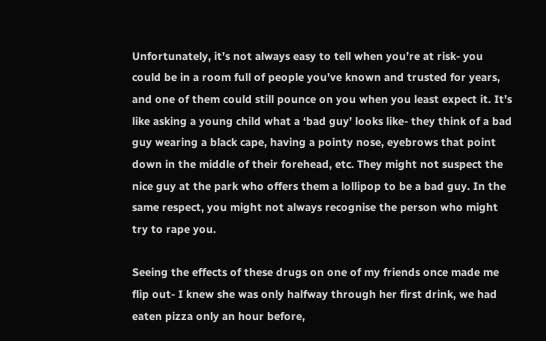Unfortunately, it’s not always easy to tell when you’re at risk- you could be in a room full of people you’ve known and trusted for years, and one of them could still pounce on you when you least expect it. It’s like asking a young child what a ‘bad guy’ looks like- they think of a bad guy wearing a black cape, having a pointy nose, eyebrows that point down in the middle of their forehead, etc. They might not suspect the nice guy at the park who offers them a lollipop to be a bad guy. In the same respect, you might not always recognise the person who might try to rape you.

Seeing the effects of these drugs on one of my friends once made me flip out- I knew she was only halfway through her first drink, we had eaten pizza only an hour before,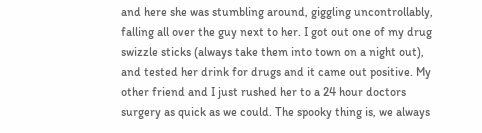and here she was stumbling around, giggling uncontrollably, falling all over the guy next to her. I got out one of my drug swizzle sticks (always take them into town on a night out), and tested her drink for drugs and it came out positive. My other friend and I just rushed her to a 24 hour doctors surgery as quick as we could. The spooky thing is, we always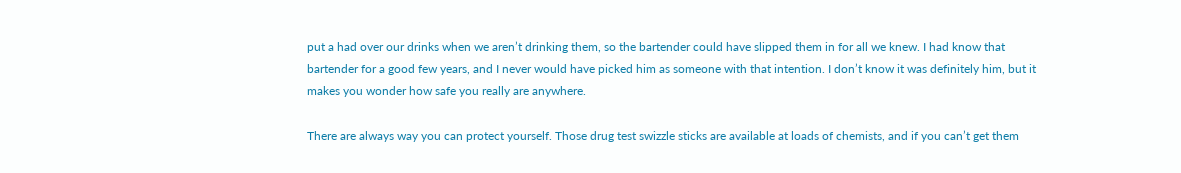put a had over our drinks when we aren’t drinking them, so the bartender could have slipped them in for all we knew. I had know that bartender for a good few years, and I never would have picked him as someone with that intention. I don’t know it was definitely him, but it makes you wonder how safe you really are anywhere.

There are always way you can protect yourself. Those drug test swizzle sticks are available at loads of chemists, and if you can’t get them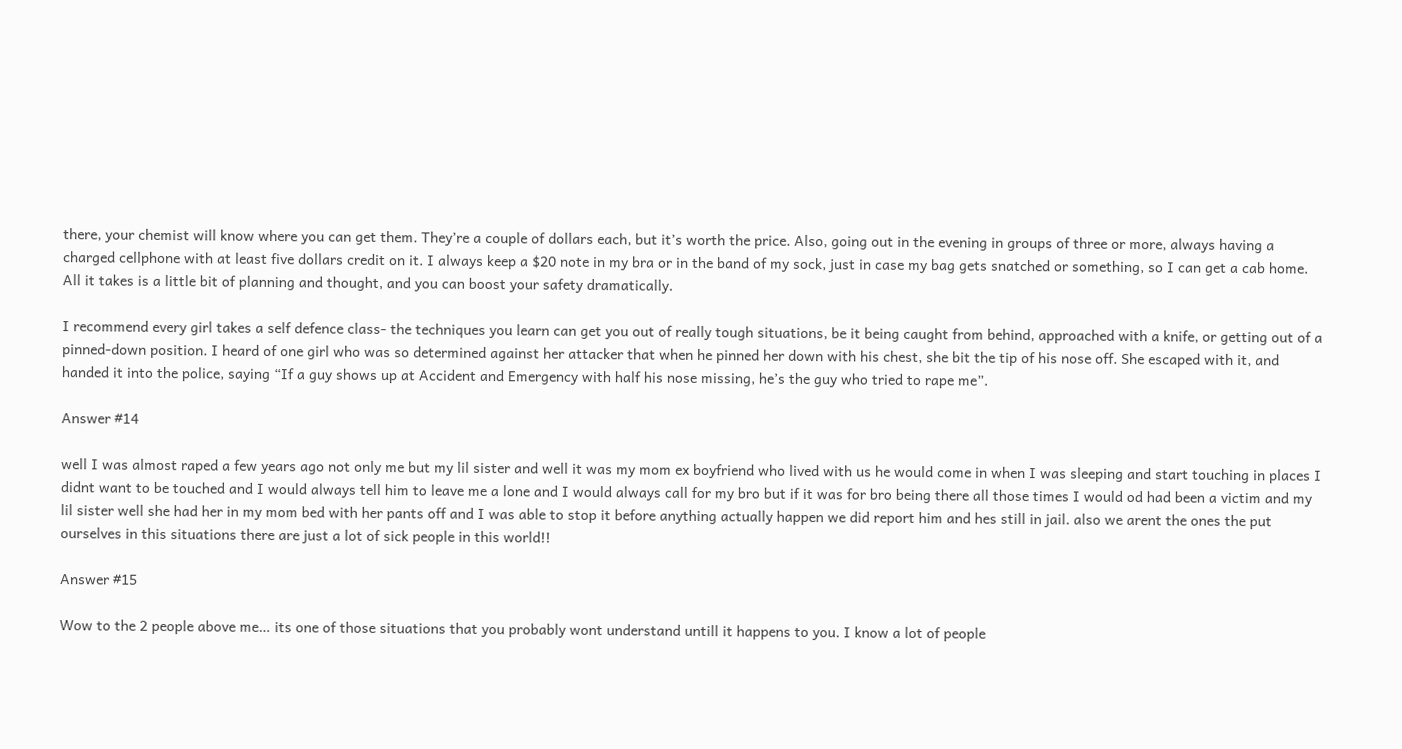there, your chemist will know where you can get them. They’re a couple of dollars each, but it’s worth the price. Also, going out in the evening in groups of three or more, always having a charged cellphone with at least five dollars credit on it. I always keep a $20 note in my bra or in the band of my sock, just in case my bag gets snatched or something, so I can get a cab home. All it takes is a little bit of planning and thought, and you can boost your safety dramatically.

I recommend every girl takes a self defence class- the techniques you learn can get you out of really tough situations, be it being caught from behind, approached with a knife, or getting out of a pinned-down position. I heard of one girl who was so determined against her attacker that when he pinned her down with his chest, she bit the tip of his nose off. She escaped with it, and handed it into the police, saying “If a guy shows up at Accident and Emergency with half his nose missing, he’s the guy who tried to rape me”.

Answer #14

well I was almost raped a few years ago not only me but my lil sister and well it was my mom ex boyfriend who lived with us he would come in when I was sleeping and start touching in places I didnt want to be touched and I would always tell him to leave me a lone and I would always call for my bro but if it was for bro being there all those times I would od had been a victim and my lil sister well she had her in my mom bed with her pants off and I was able to stop it before anything actually happen we did report him and hes still in jail. also we arent the ones the put ourselves in this situations there are just a lot of sick people in this world!!

Answer #15

Wow to the 2 people above me… its one of those situations that you probably wont understand untill it happens to you. I know a lot of people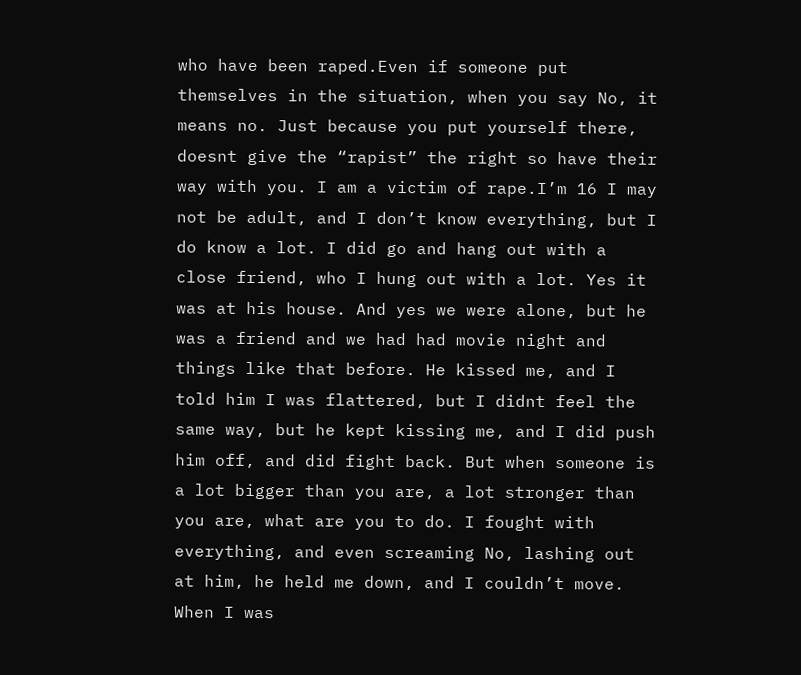who have been raped.Even if someone put themselves in the situation, when you say No, it means no. Just because you put yourself there, doesnt give the “rapist” the right so have their way with you. I am a victim of rape.I’m 16 I may not be adult, and I don’t know everything, but I do know a lot. I did go and hang out with a close friend, who I hung out with a lot. Yes it was at his house. And yes we were alone, but he was a friend and we had had movie night and things like that before. He kissed me, and I told him I was flattered, but I didnt feel the same way, but he kept kissing me, and I did push him off, and did fight back. But when someone is a lot bigger than you are, a lot stronger than you are, what are you to do. I fought with everything, and even screaming No, lashing out at him, he held me down, and I couldn’t move. When I was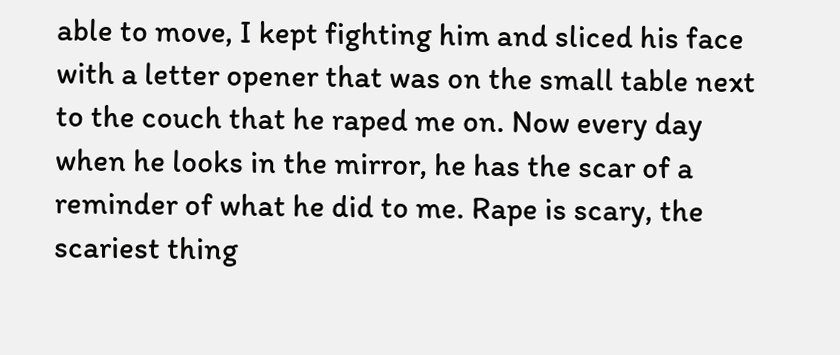able to move, I kept fighting him and sliced his face with a letter opener that was on the small table next to the couch that he raped me on. Now every day when he looks in the mirror, he has the scar of a reminder of what he did to me. Rape is scary, the scariest thing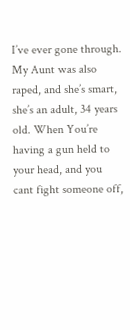I’ve ever gone through. My Aunt was also raped, and she’s smart, she’s an adult, 34 years old. When You’re having a gun held to your head, and you cant fight someone off,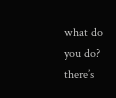what do you do? there’s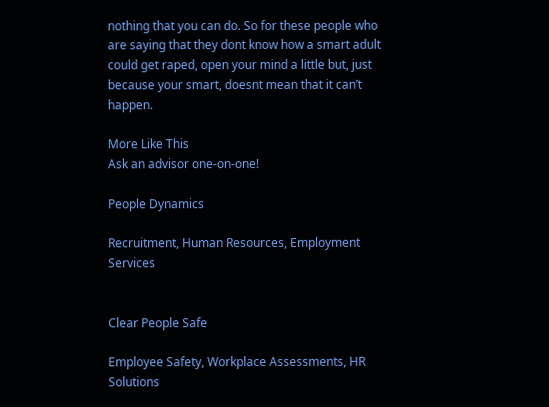nothing that you can do. So for these people who are saying that they dont know how a smart adult could get raped, open your mind a little but, just because your smart, doesnt mean that it can’t happen.

More Like This
Ask an advisor one-on-one!

People Dynamics

Recruitment, Human Resources, Employment Services


Clear People Safe

Employee Safety, Workplace Assessments, HR Solutions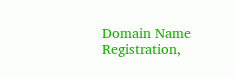Domain Name Registration,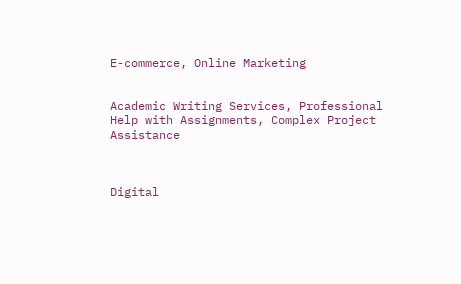E-commerce, Online Marketing


Academic Writing Services, Professional Help with Assignments, Complex Project Assistance



Digital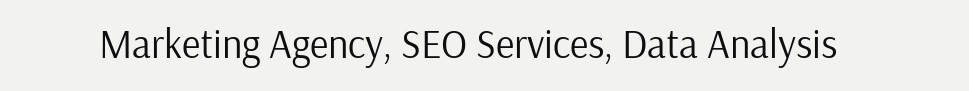Marketing Agency, SEO Services, Data Analysis